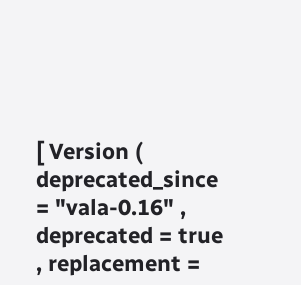[ Version ( deprecated_since = "vala-0.16" , deprecated = true , replacement =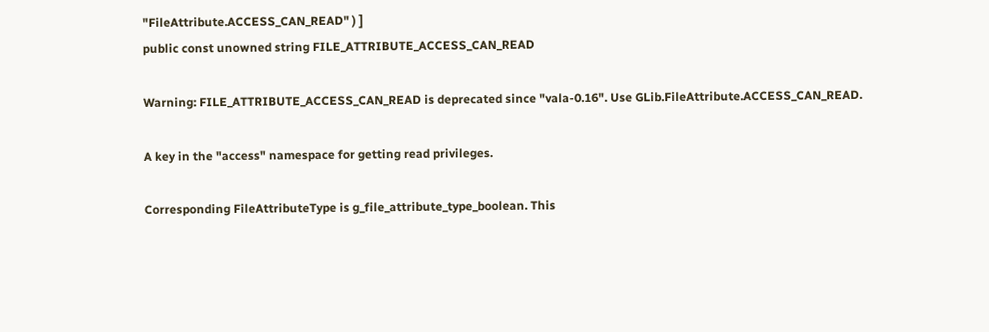"FileAttribute.ACCESS_CAN_READ" ) ]
public const unowned string FILE_ATTRIBUTE_ACCESS_CAN_READ

Warning: FILE_ATTRIBUTE_ACCESS_CAN_READ is deprecated since "vala-0.16". Use GLib.FileAttribute.ACCESS_CAN_READ.

A key in the "access" namespace for getting read privileges.

Corresponding FileAttributeType is g_file_attribute_type_boolean. This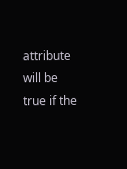attribute will be true if the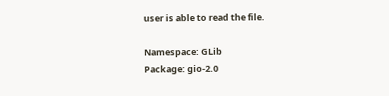user is able to read the file.

Namespace: GLib
Package: gio-2.0